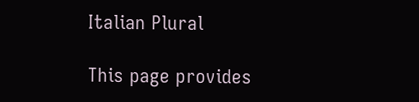Italian Plural

This page provides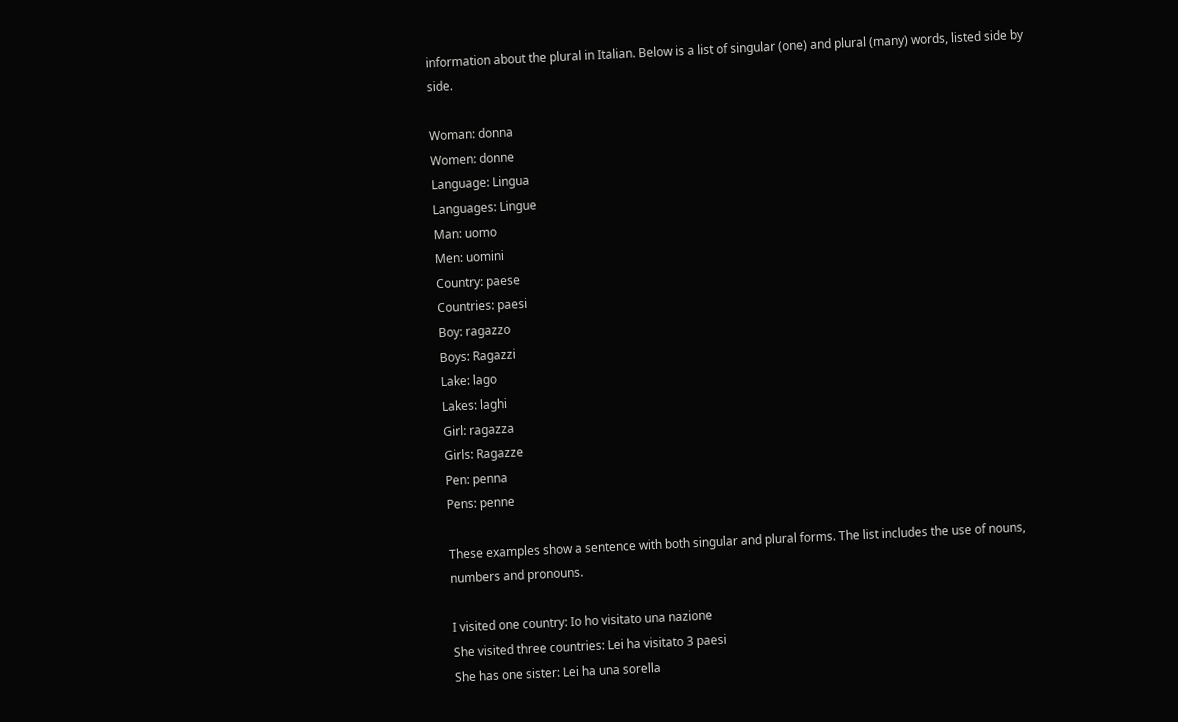information about the plural in Italian. Below is a list of singular (one) and plural (many) words, listed side by side.

Woman: donna
Women: donne
Language: Lingua
Languages: Lingue
Man: uomo
Men: uomini
Country: paese
Countries: paesi
Boy: ragazzo
Boys: Ragazzi
Lake: lago
Lakes: laghi
Girl: ragazza
Girls: Ragazze
Pen: penna
Pens: penne

These examples show a sentence with both singular and plural forms. The list includes the use of nouns, numbers and pronouns.

I visited one country: Io ho visitato una nazione
She visited three countries: Lei ha visitato 3 paesi
She has one sister: Lei ha una sorella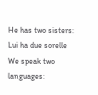He has two sisters: Lui ha due sorelle
We speak two languages: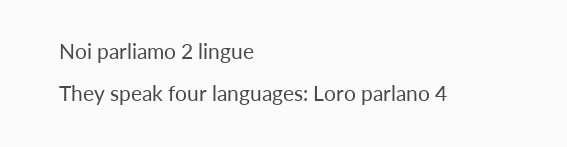Noi parliamo 2 lingue
They speak four languages: Loro parlano 4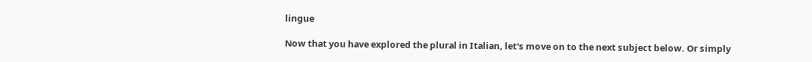lingue

Now that you have explored the plural in Italian, let's move on to the next subject below. Or simply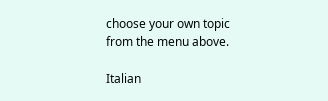choose your own topic from the menu above.

Italian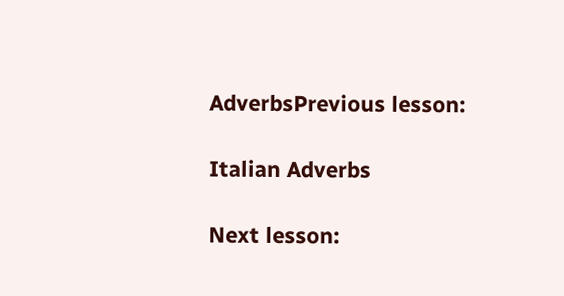AdverbsPrevious lesson:

Italian Adverbs

Next lesson: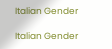Italian Gender

Italian Gender